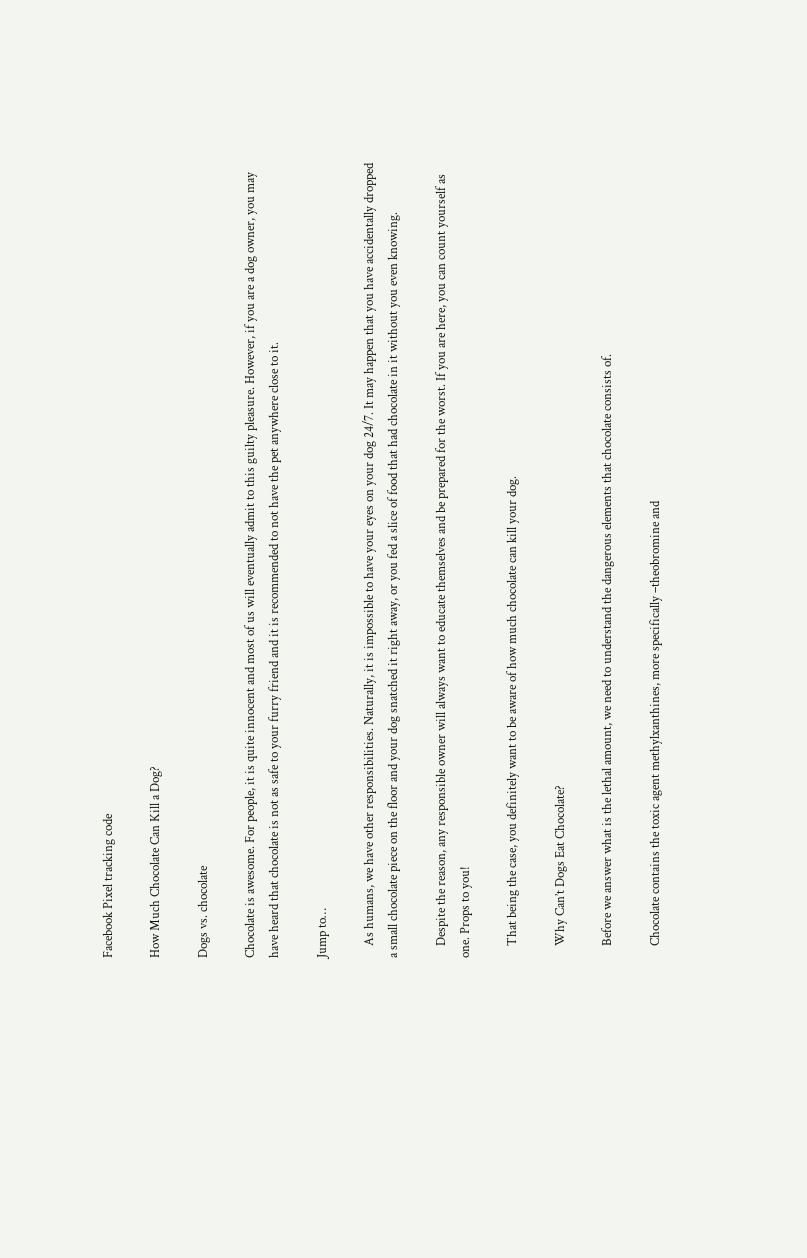Facebook Pixel tracking code

How Much Chocolate Can Kill a Dog?

Dogs vs. chocolate

Chocolate is awesome. For people, it is quite innocent and most of us will eventually admit to this guilty pleasure. However, if you are a dog owner, you may have heard that chocolate is not as safe to your furry friend and it is recommended to not have the pet anywhere close to it.

Jump to…

    As humans, we have other responsibilities. Naturally, it is impossible to have your eyes on your dog 24/7. It may happen that you have accidentally dropped a small chocolate piece on the floor and your dog snatched it right away, or you fed a slice of food that had chocolate in it without you even knowing.

    Despite the reason, any responsible owner will always want to educate themselves and be prepared for the worst. If you are here, you can count yourself as one. Props to you!

    That being the case, you definitely want to be aware of how much chocolate can kill your dog.

    Why Can’t Dogs Eat Chocolate?

    Before we answer what is the lethal amount, we need to understand the dangerous elements that chocolate consists of.

    Chocolate contains the toxic agent methylxanthines, more specifically –theobromine and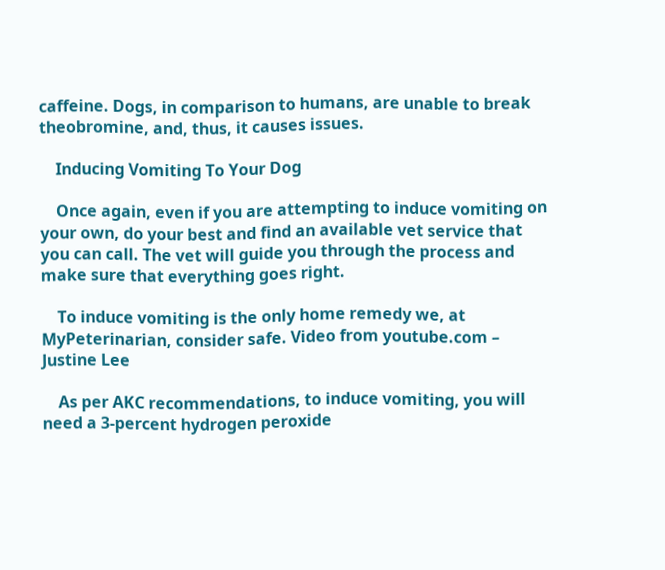caffeine. Dogs, in comparison to humans, are unable to break theobromine, and, thus, it causes issues.

    Inducing Vomiting To Your Dog

    Once again, even if you are attempting to induce vomiting on your own, do your best and find an available vet service that you can call. The vet will guide you through the process and make sure that everything goes right.

    To induce vomiting is the only home remedy we, at MyPeterinarian, consider safe. Video from youtube.com – Justine Lee

    As per AKC recommendations, to induce vomiting, you will need a 3-percent hydrogen peroxide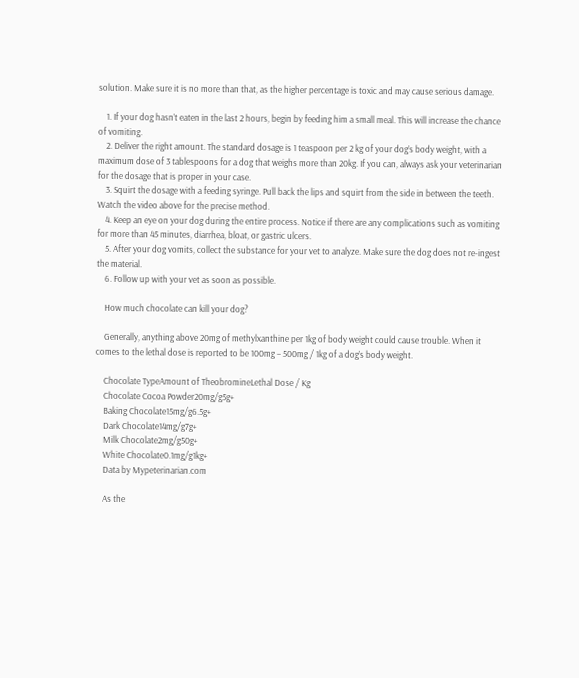solution. Make sure it is no more than that, as the higher percentage is toxic and may cause serious damage.

    1. If your dog hasn’t eaten in the last 2 hours, begin by feeding him a small meal. This will increase the chance of vomiting.
    2. Deliver the right amount. The standard dosage is 1 teaspoon per 2 kg of your dog’s body weight, with a maximum dose of 3 tablespoons for a dog that weighs more than 20kg. If you can, always ask your veterinarian for the dosage that is proper in your case.
    3. Squirt the dosage with a feeding syringe. Pull back the lips and squirt from the side in between the teeth. Watch the video above for the precise method.
    4. Keep an eye on your dog during the entire process. Notice if there are any complications such as vomiting for more than 45 minutes, diarrhea, bloat, or gastric ulcers.
    5. After your dog vomits, collect the substance for your vet to analyze. Make sure the dog does not re-ingest the material.
    6. Follow up with your vet as soon as possible.

    How much chocolate can kill your dog?

    Generally, anything above 20mg of methylxanthine per 1kg of body weight could cause trouble. When it comes to the lethal dose is reported to be 100mg – 500mg / 1kg of a dog’s body weight.

    Chocolate TypeAmount of TheobromineLethal Dose / Kg
    Chocolate Cocoa Powder20mg/g5g+
    Baking Chocolate15mg/g6.5g+
    Dark Chocolate14mg/g7g+
    Milk Chocolate2mg/g50g+
    White Chocolate0.1mg/g1kg+
    Data by Mypeterinarian.com

    As the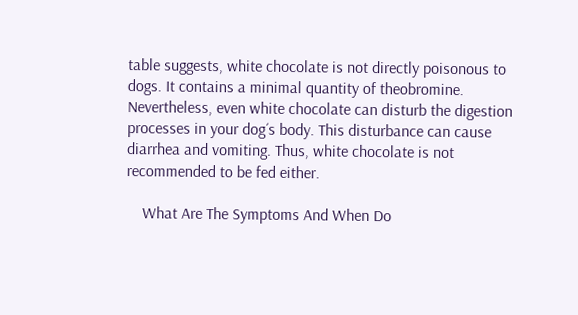table suggests, white chocolate is not directly poisonous to dogs. It contains a minimal quantity of theobromine. Nevertheless, even white chocolate can disturb the digestion processes in your dog´s body. This disturbance can cause diarrhea and vomiting. Thus, white chocolate is not recommended to be fed either.

    What Are The Symptoms And When Do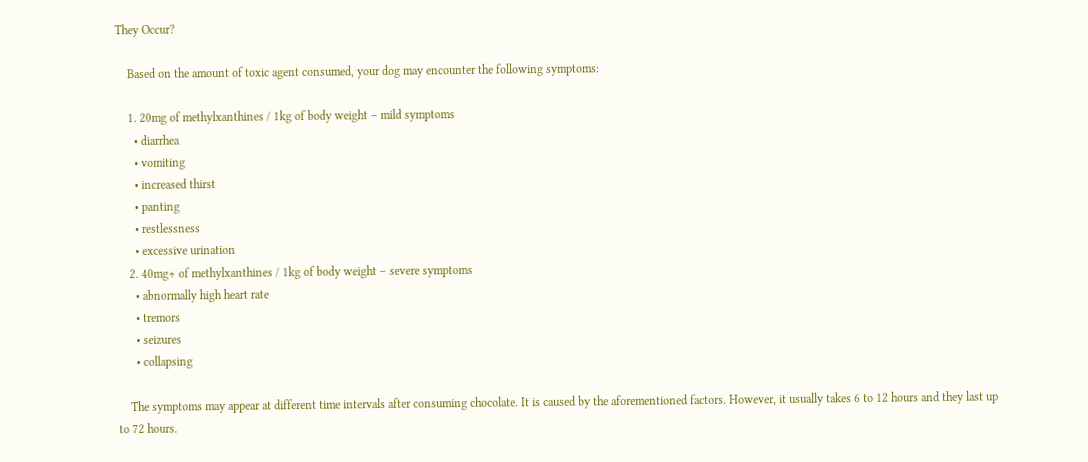They Occur?

    Based on the amount of toxic agent consumed, your dog may encounter the following symptoms:

    1. 20mg of methylxanthines / 1kg of body weight – mild symptoms
      • diarrhea
      • vomiting
      • increased thirst
      • panting
      • restlessness
      • excessive urination
    2. 40mg+ of methylxanthines / 1kg of body weight – severe symptoms
      • abnormally high heart rate
      • tremors
      • seizures
      • collapsing

    The symptoms may appear at different time intervals after consuming chocolate. It is caused by the aforementioned factors. However, it usually takes 6 to 12 hours and they last up to 72 hours.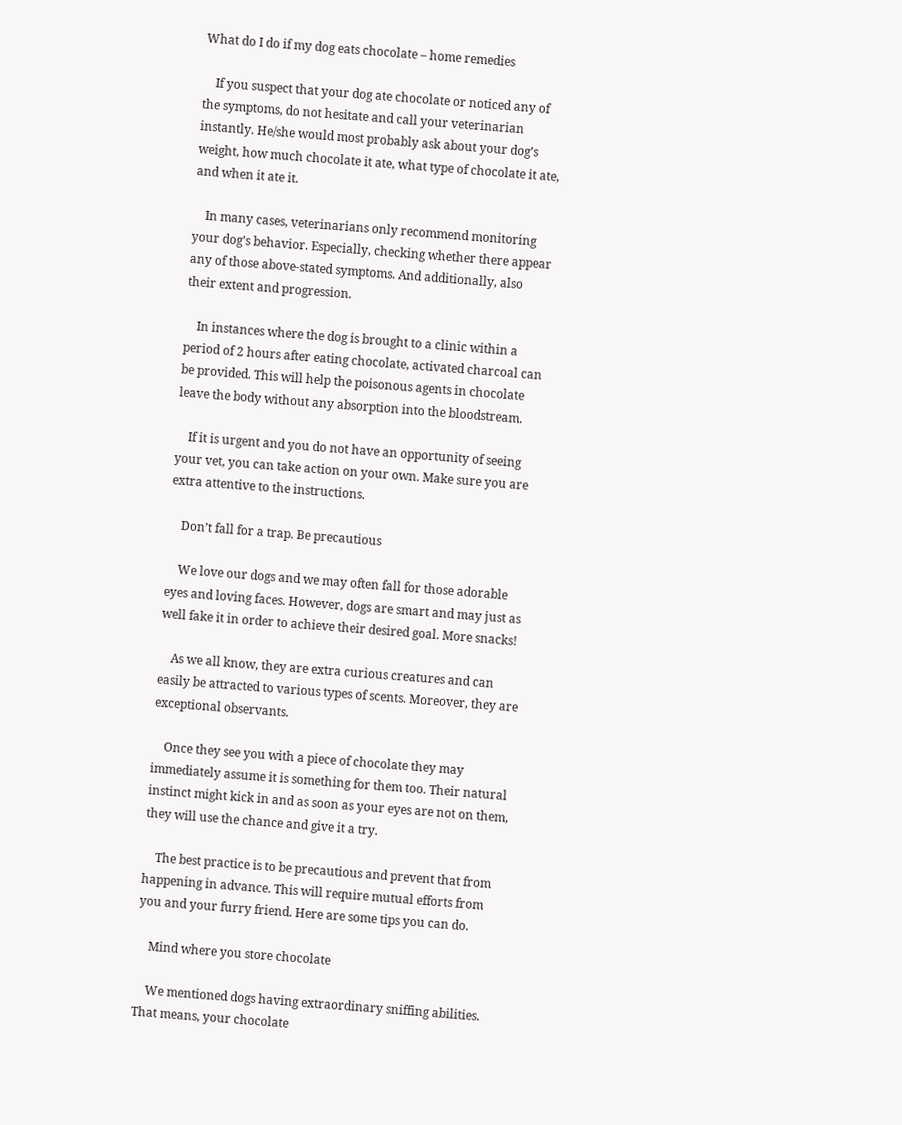What do I do if my dog eats chocolate – home remedies

    If you suspect that your dog ate chocolate or noticed any of the symptoms, do not hesitate and call your veterinarian instantly. He/she would most probably ask about your dog’s weight, how much chocolate it ate, what type of chocolate it ate, and when it ate it.

    In many cases, veterinarians only recommend monitoring your dog’s behavior. Especially, checking whether there appear any of those above-stated symptoms. And additionally, also their extent and progression.

    In instances where the dog is brought to a clinic within a period of 2 hours after eating chocolate, activated charcoal can be provided. This will help the poisonous agents in chocolate leave the body without any absorption into the bloodstream.

    If it is urgent and you do not have an opportunity of seeing your vet, you can take action on your own. Make sure you are extra attentive to the instructions.

    Don’t fall for a trap. Be precautious

    We love our dogs and we may often fall for those adorable eyes and loving faces. However, dogs are smart and may just as well fake it in order to achieve their desired goal. More snacks!

    As we all know, they are extra curious creatures and can easily be attracted to various types of scents. Moreover, they are exceptional observants.

    Once they see you with a piece of chocolate they may immediately assume it is something for them too. Their natural instinct might kick in and as soon as your eyes are not on them, they will use the chance and give it a try.

    The best practice is to be precautious and prevent that from happening in advance. This will require mutual efforts from you and your furry friend. Here are some tips you can do.

    Mind where you store chocolate

    We mentioned dogs having extraordinary sniffing abilities. That means, your chocolate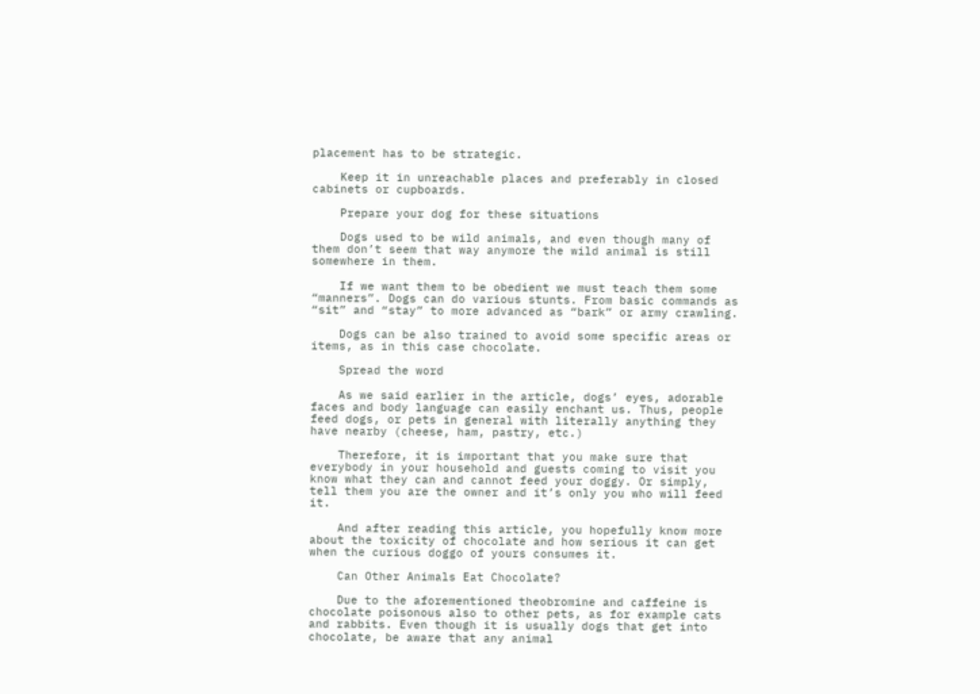placement has to be strategic.

    Keep it in unreachable places and preferably in closed cabinets or cupboards.

    Prepare your dog for these situations

    Dogs used to be wild animals, and even though many of them don’t seem that way anymore the wild animal is still somewhere in them.

    If we want them to be obedient we must teach them some “manners”. Dogs can do various stunts. From basic commands as “sit” and “stay” to more advanced as “bark” or army crawling.

    Dogs can be also trained to avoid some specific areas or items, as in this case chocolate.

    Spread the word

    As we said earlier in the article, dogs’ eyes, adorable faces and body language can easily enchant us. Thus, people feed dogs, or pets in general with literally anything they have nearby (cheese, ham, pastry, etc.)

    Therefore, it is important that you make sure that everybody in your household and guests coming to visit you know what they can and cannot feed your doggy. Or simply, tell them you are the owner and it’s only you who will feed it.

    And after reading this article, you hopefully know more about the toxicity of chocolate and how serious it can get when the curious doggo of yours consumes it.

    Can Other Animals Eat Chocolate?

    Due to the aforementioned theobromine and caffeine is chocolate poisonous also to other pets, as for example cats and rabbits. Even though it is usually dogs that get into chocolate, be aware that any animal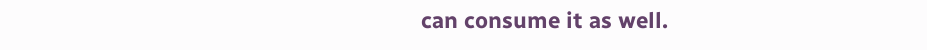can consume it as well.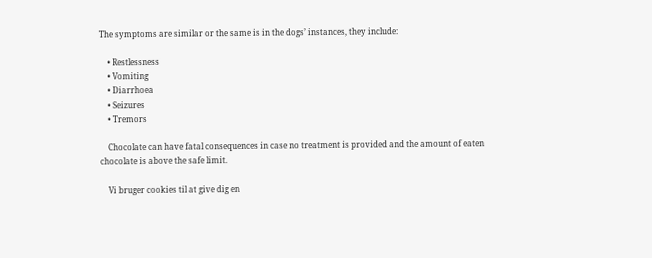The symptoms are similar or the same is in the dogs’ instances, they include:

    • Restlessness
    • Vomiting
    • Diarrhoea
    • Seizures
    • Tremors

    Chocolate can have fatal consequences in case no treatment is provided and the amount of eaten chocolate is above the safe limit.

    Vi bruger cookies til at give dig en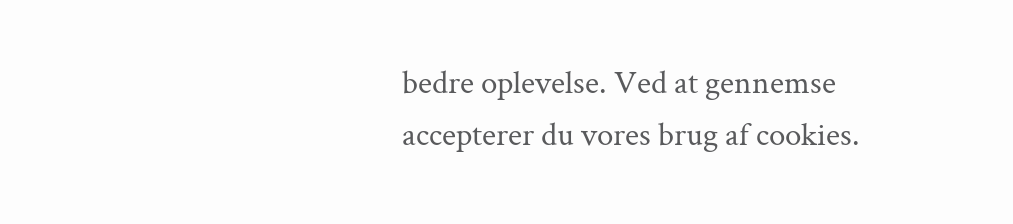bedre oplevelse. Ved at gennemse accepterer du vores brug af cookies.